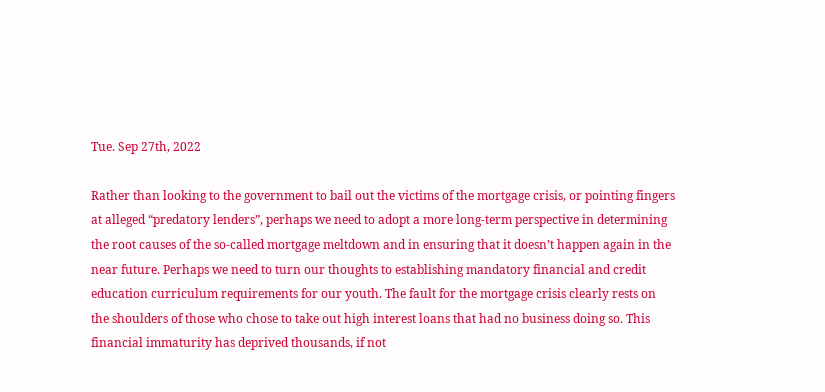Tue. Sep 27th, 2022

Rather than looking to the government to bail out the victims of the mortgage crisis, or pointing fingers at alleged “predatory lenders”, perhaps we need to adopt a more long-term perspective in determining the root causes of the so-called mortgage meltdown and in ensuring that it doesn’t happen again in the near future. Perhaps we need to turn our thoughts to establishing mandatory financial and credit education curriculum requirements for our youth. The fault for the mortgage crisis clearly rests on the shoulders of those who chose to take out high interest loans that had no business doing so. This financial immaturity has deprived thousands, if not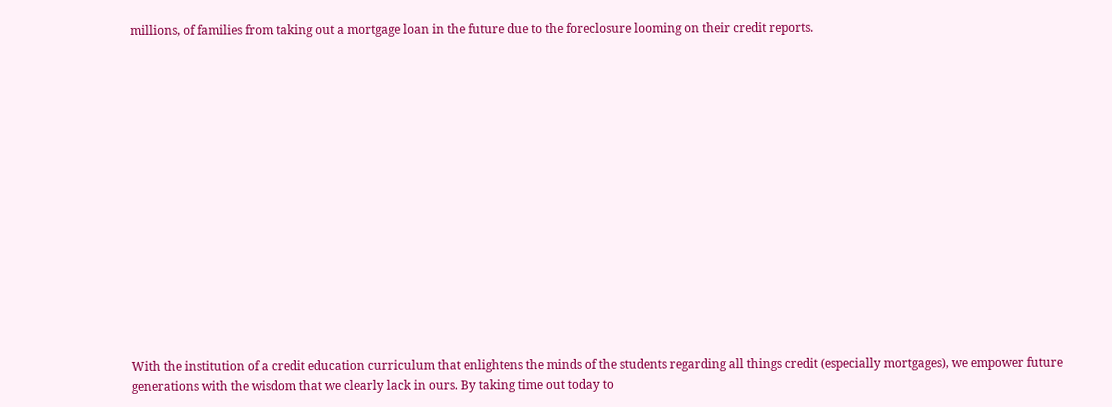millions, of families from taking out a mortgage loan in the future due to the foreclosure looming on their credit reports.
















With the institution of a credit education curriculum that enlightens the minds of the students regarding all things credit (especially mortgages), we empower future generations with the wisdom that we clearly lack in ours. By taking time out today to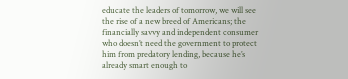educate the leaders of tomorrow, we will see the rise of a new breed of Americans; the financially savvy and independent consumer who doesn’t need the government to protect him from predatory lending, because he’s already smart enough to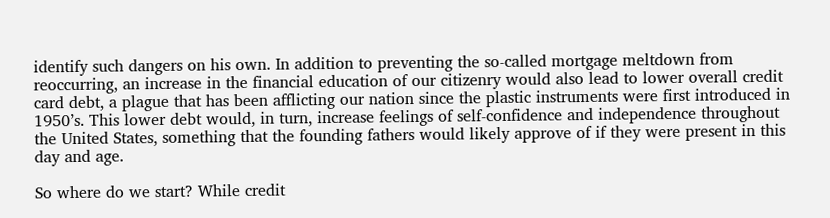identify such dangers on his own. In addition to preventing the so-called mortgage meltdown from reoccurring, an increase in the financial education of our citizenry would also lead to lower overall credit card debt, a plague that has been afflicting our nation since the plastic instruments were first introduced in 1950’s. This lower debt would, in turn, increase feelings of self-confidence and independence throughout the United States, something that the founding fathers would likely approve of if they were present in this day and age.

So where do we start? While credit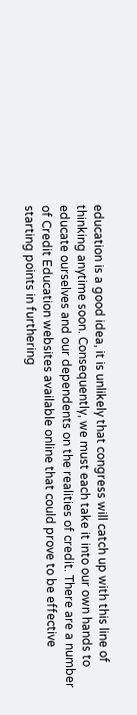education is a good idea, it is unlikely that congress will catch up with this line of thinking anytime soon. Consequently, we must each take it into our own hands to educate ourselves and our dependents on the realities of credit. There are a number of Credit Education websites available online that could prove to be effective starting points in furthering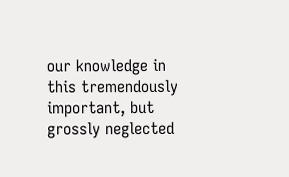our knowledge in this tremendously important, but grossly neglected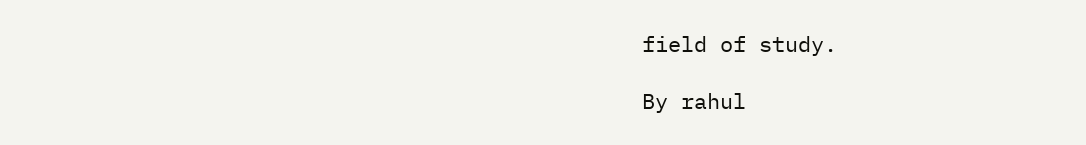field of study.

By rahul